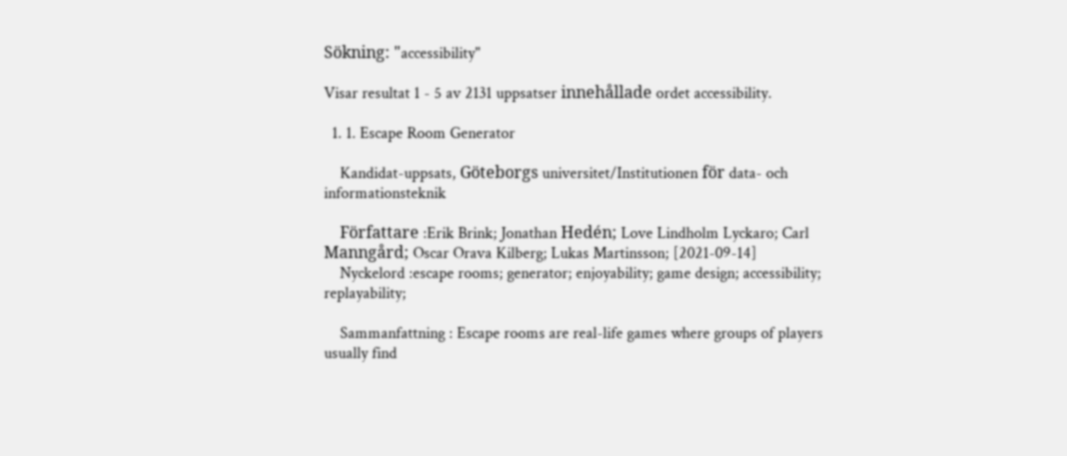Sökning: "accessibility"

Visar resultat 1 - 5 av 2131 uppsatser innehållade ordet accessibility.

  1. 1. Escape Room Generator

    Kandidat-uppsats, Göteborgs universitet/Institutionen för data- och informationsteknik

    Författare :Erik Brink; Jonathan Hedén; Love Lindholm Lyckaro; Carl Manngård; Oscar Orava Kilberg; Lukas Martinsson; [2021-09-14]
    Nyckelord :escape rooms; generator; enjoyability; game design; accessibility; replayability;

    Sammanfattning : Escape rooms are real-life games where groups of players usually find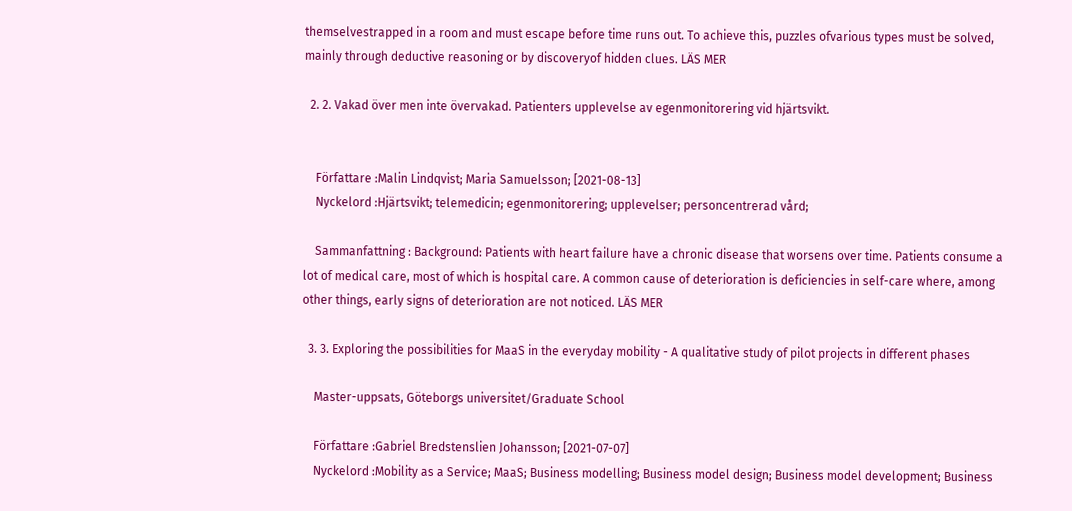themselvestrapped in a room and must escape before time runs out. To achieve this, puzzles ofvarious types must be solved, mainly through deductive reasoning or by discoveryof hidden clues. LÄS MER

  2. 2. Vakad över men inte övervakad. Patienters upplevelse av egenmonitorering vid hjärtsvikt.


    Författare :Malin Lindqvist; Maria Samuelsson; [2021-08-13]
    Nyckelord :Hjärtsvikt; telemedicin; egenmonitorering; upplevelser; personcentrerad vård;

    Sammanfattning : Background: Patients with heart failure have a chronic disease that worsens over time. Patients consume a lot of medical care, most of which is hospital care. A common cause of deterioration is deficiencies in self-care where, among other things, early signs of deterioration are not noticed. LÄS MER

  3. 3. Exploring the possibilities for MaaS in the everyday mobility - A qualitative study of pilot projects in different phases

    Master-uppsats, Göteborgs universitet/Graduate School

    Författare :Gabriel Bredstenslien Johansson; [2021-07-07]
    Nyckelord :Mobility as a Service; MaaS; Business modelling; Business model design; Business model development; Business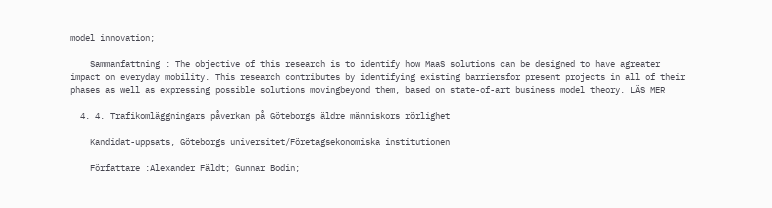model innovation;

    Sammanfattning : The objective of this research is to identify how MaaS solutions can be designed to have agreater impact on everyday mobility. This research contributes by identifying existing barriersfor present projects in all of their phases as well as expressing possible solutions movingbeyond them, based on state-of-art business model theory. LÄS MER

  4. 4. Trafikomläggningars påverkan på Göteborgs äldre människors rörlighet

    Kandidat-uppsats, Göteborgs universitet/Företagsekonomiska institutionen

    Författare :Alexander Fäldt; Gunnar Bodin;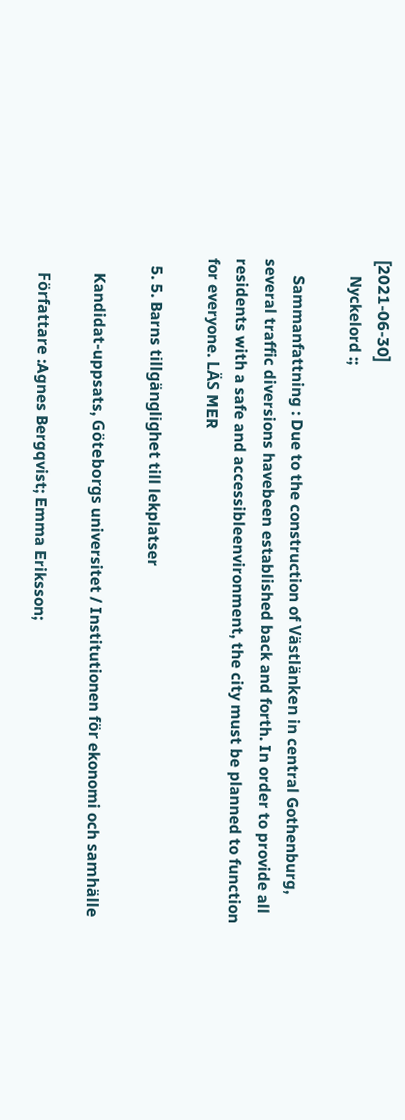[2021-06-30]
    Nyckelord :;

    Sammanfattning : Due to the construction of Västlänken in central Gothenburg, several traffic diversions havebeen established back and forth. In order to provide all residents with a safe and accessibleenvironment, the city must be planned to function for everyone. LÄS MER

  5. 5. Barns tillgänglighet till lekplatser

    Kandidat-uppsats, Göteborgs universitet / Institutionen för ekonomi och samhälle

    Författare :Agnes Bergqvist; Emma Eriksson;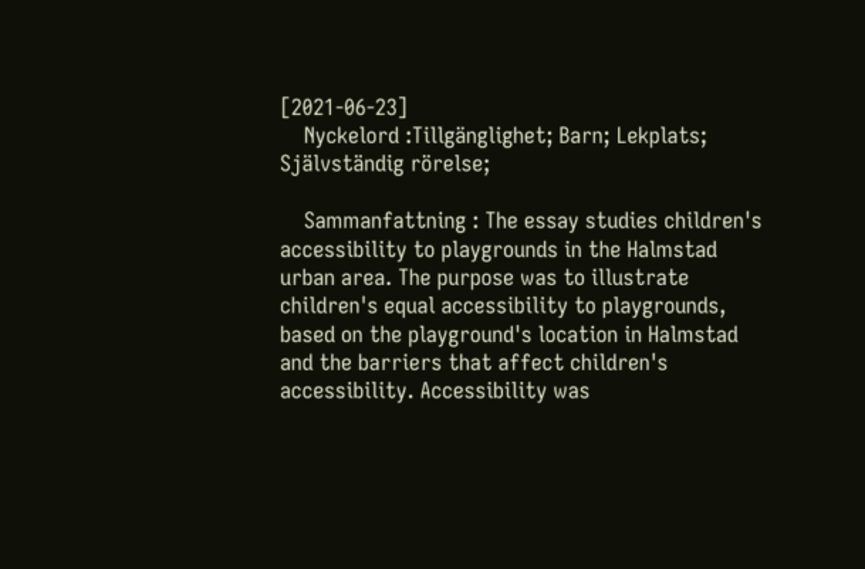[2021-06-23]
    Nyckelord :Tillgänglighet; Barn; Lekplats; Självständig rörelse;

    Sammanfattning : The essay studies children's accessibility to playgrounds in the Halmstad urban area. The purpose was to illustrate children's equal accessibility to playgrounds, based on the playground's location in Halmstad and the barriers that affect children's accessibility. Accessibility was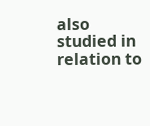also studied in relation to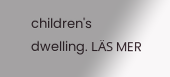children's dwelling. LÄS MER